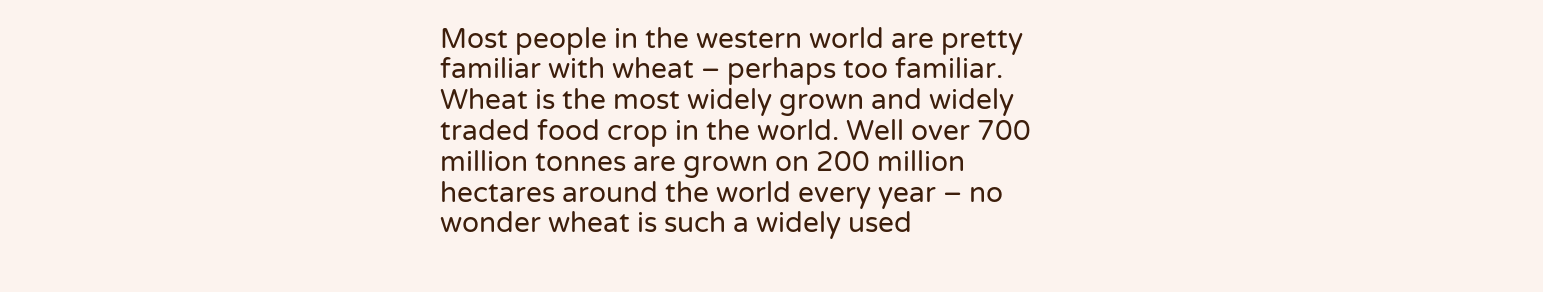Most people in the western world are pretty familiar with wheat – perhaps too familiar. Wheat is the most widely grown and widely traded food crop in the world. Well over 700 million tonnes are grown on 200 million hectares around the world every year – no wonder wheat is such a widely used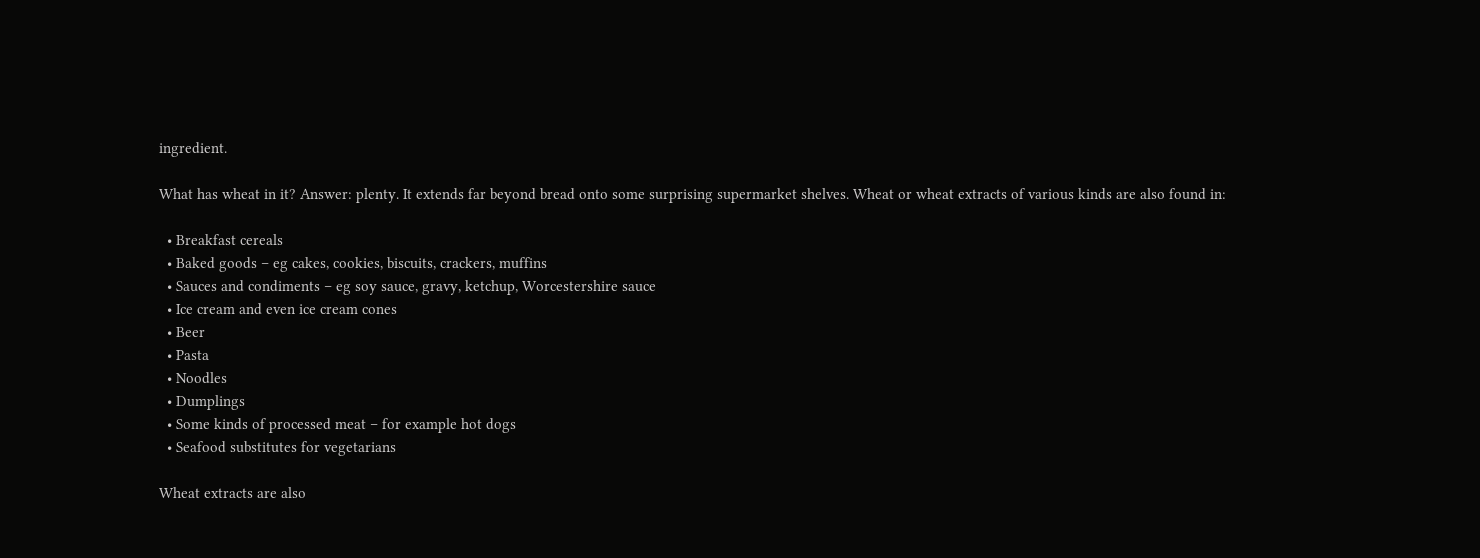ingredient.

What has wheat in it? Answer: plenty. It extends far beyond bread onto some surprising supermarket shelves. Wheat or wheat extracts of various kinds are also found in:

  • Breakfast cereals
  • Baked goods – eg cakes, cookies, biscuits, crackers, muffins
  • Sauces and condiments – eg soy sauce, gravy, ketchup, Worcestershire sauce
  • Ice cream and even ice cream cones
  • Beer
  • Pasta
  • Noodles
  • Dumplings
  • Some kinds of processed meat – for example hot dogs
  • Seafood substitutes for vegetarians

Wheat extracts are also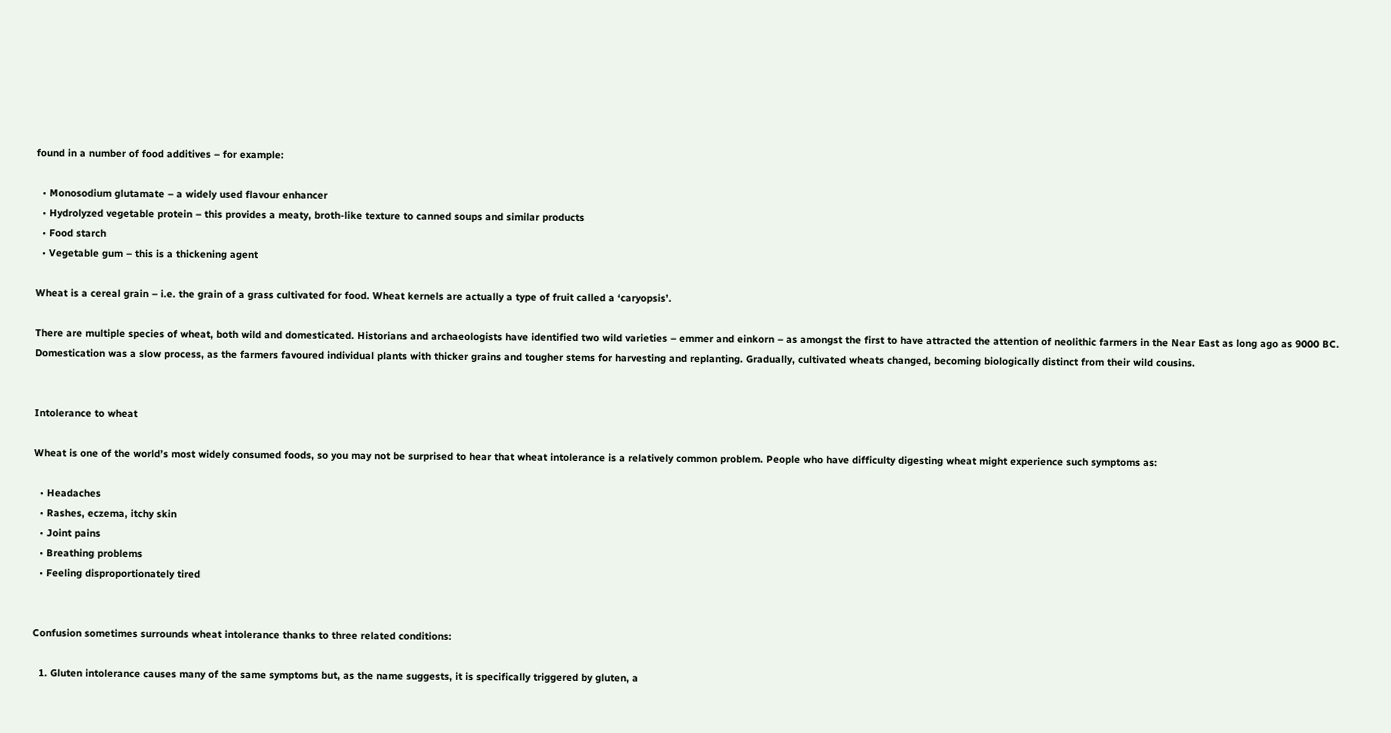found in a number of food additives – for example:

  • Monosodium glutamate – a widely used flavour enhancer
  • Hydrolyzed vegetable protein – this provides a meaty, broth-like texture to canned soups and similar products
  • Food starch
  • Vegetable gum – this is a thickening agent

Wheat is a cereal grain – i.e. the grain of a grass cultivated for food. Wheat kernels are actually a type of fruit called a ‘caryopsis’.

There are multiple species of wheat, both wild and domesticated. Historians and archaeologists have identified two wild varieties – emmer and einkorn – as amongst the first to have attracted the attention of neolithic farmers in the Near East as long ago as 9000 BC. Domestication was a slow process, as the farmers favoured individual plants with thicker grains and tougher stems for harvesting and replanting. Gradually, cultivated wheats changed, becoming biologically distinct from their wild cousins.


Intolerance to wheat

Wheat is one of the world’s most widely consumed foods, so you may not be surprised to hear that wheat intolerance is a relatively common problem. People who have difficulty digesting wheat might experience such symptoms as:

  • Headaches
  • Rashes, eczema, itchy skin
  • Joint pains
  • Breathing problems
  • Feeling disproportionately tired


Confusion sometimes surrounds wheat intolerance thanks to three related conditions:

  1. Gluten intolerance causes many of the same symptoms but, as the name suggests, it is specifically triggered by gluten, a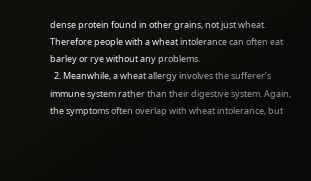dense protein found in other grains, not just wheat. Therefore people with a wheat intolerance can often eat barley or rye without any problems.
  2. Meanwhile, a wheat allergy involves the sufferer’s immune system rather than their digestive system. Again, the symptoms often overlap with wheat intolerance, but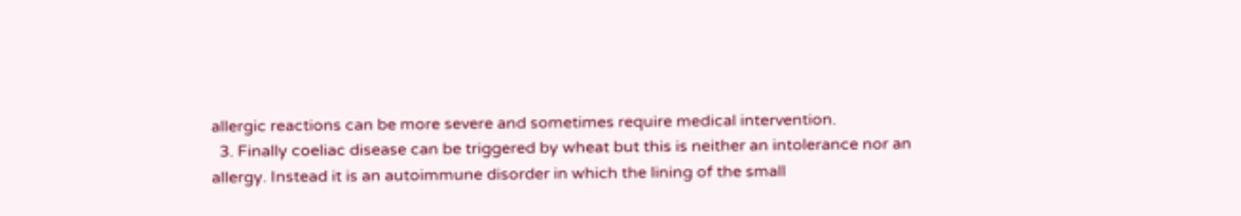allergic reactions can be more severe and sometimes require medical intervention.
  3. Finally coeliac disease can be triggered by wheat but this is neither an intolerance nor an allergy. Instead it is an autoimmune disorder in which the lining of the small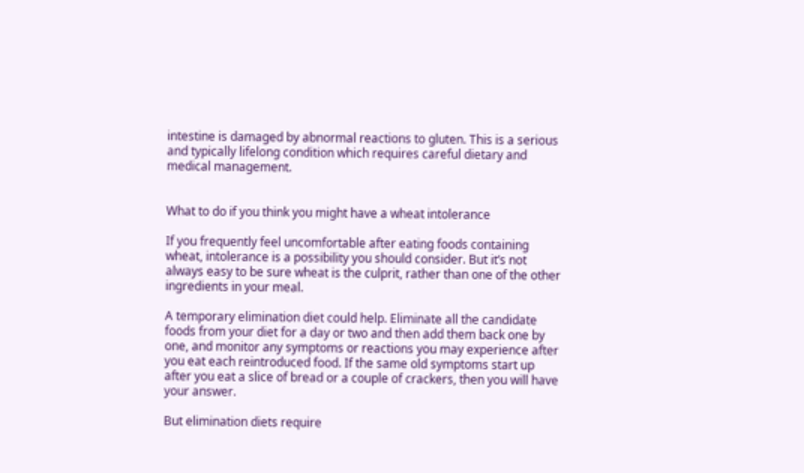intestine is damaged by abnormal reactions to gluten. This is a serious and typically lifelong condition which requires careful dietary and medical management.


What to do if you think you might have a wheat intolerance

If you frequently feel uncomfortable after eating foods containing wheat, intolerance is a possibility you should consider. But it’s not always easy to be sure wheat is the culprit, rather than one of the other ingredients in your meal.

A temporary elimination diet could help. Eliminate all the candidate foods from your diet for a day or two and then add them back one by one, and monitor any symptoms or reactions you may experience after you eat each reintroduced food. If the same old symptoms start up after you eat a slice of bread or a couple of crackers, then you will have your answer.

But elimination diets require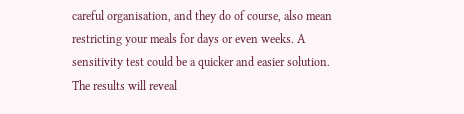careful organisation, and they do of course, also mean restricting your meals for days or even weeks. A sensitivity test could be a quicker and easier solution. The results will reveal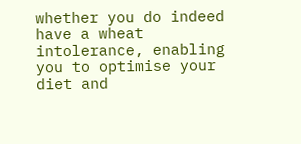whether you do indeed have a wheat intolerance, enabling you to optimise your diet and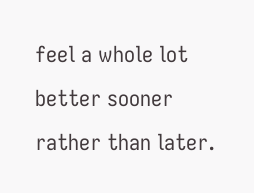feel a whole lot better sooner rather than later.